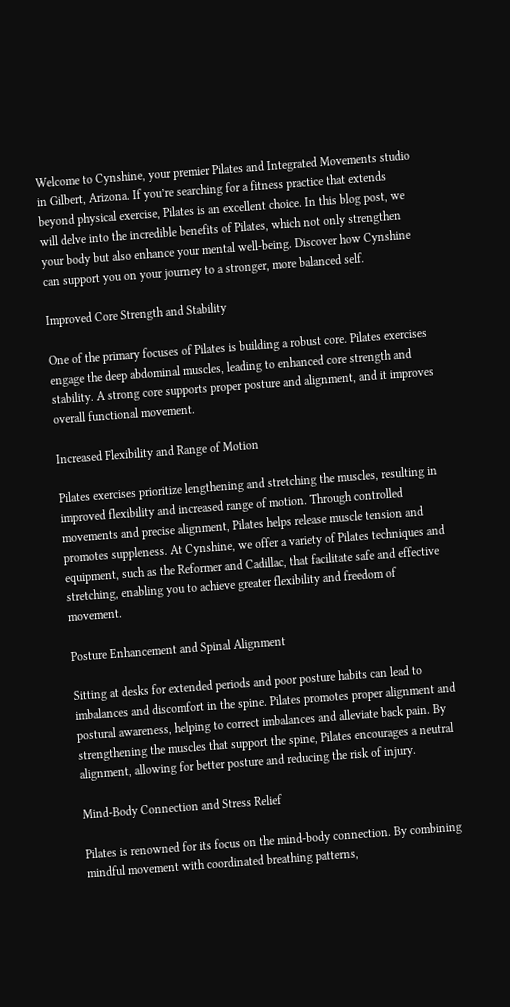Welcome to Cynshine, your premier Pilates and Integrated Movements studio in Gilbert, Arizona. If you’re searching for a fitness practice that extends beyond physical exercise, Pilates is an excellent choice. In this blog post, we will delve into the incredible benefits of Pilates, which not only strengthen your body but also enhance your mental well-being. Discover how Cynshine can support you on your journey to a stronger, more balanced self.

Improved Core Strength and Stability

One of the primary focuses of Pilates is building a robust core. Pilates exercises engage the deep abdominal muscles, leading to enhanced core strength and stability. A strong core supports proper posture and alignment, and it improves overall functional movement.

Increased Flexibility and Range of Motion

Pilates exercises prioritize lengthening and stretching the muscles, resulting in improved flexibility and increased range of motion. Through controlled movements and precise alignment, Pilates helps release muscle tension and promotes suppleness. At Cynshine, we offer a variety of Pilates techniques and equipment, such as the Reformer and Cadillac, that facilitate safe and effective stretching, enabling you to achieve greater flexibility and freedom of movement.

Posture Enhancement and Spinal Alignment

Sitting at desks for extended periods and poor posture habits can lead to imbalances and discomfort in the spine. Pilates promotes proper alignment and postural awareness, helping to correct imbalances and alleviate back pain. By strengthening the muscles that support the spine, Pilates encourages a neutral alignment, allowing for better posture and reducing the risk of injury.

Mind-Body Connection and Stress Relief

Pilates is renowned for its focus on the mind-body connection. By combining mindful movement with coordinated breathing patterns,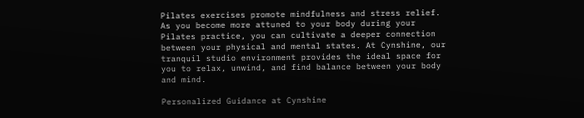Pilates exercises promote mindfulness and stress relief. As you become more attuned to your body during your Pilates practice, you can cultivate a deeper connection between your physical and mental states. At Cynshine, our tranquil studio environment provides the ideal space for you to relax, unwind, and find balance between your body and mind.

Personalized Guidance at Cynshine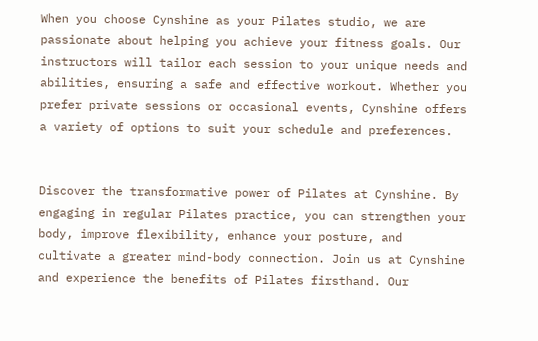When you choose Cynshine as your Pilates studio, we are passionate about helping you achieve your fitness goals. Our instructors will tailor each session to your unique needs and abilities, ensuring a safe and effective workout. Whether you prefer private sessions or occasional events, Cynshine offers a variety of options to suit your schedule and preferences.


Discover the transformative power of Pilates at Cynshine. By engaging in regular Pilates practice, you can strengthen your body, improve flexibility, enhance your posture, and cultivate a greater mind-body connection. Join us at Cynshine and experience the benefits of Pilates firsthand. Our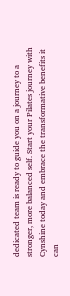dedicated team is ready to guide you on a journey to a stronger, more balanced self. Start your Pilates journey with Cynshine today and embrace the transformative benefits it can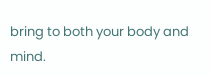bring to both your body and mind.